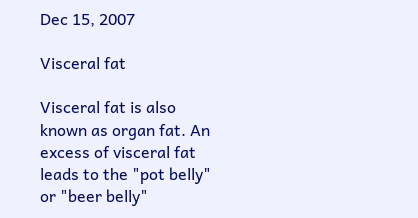Dec 15, 2007

Visceral fat

Visceral fat is also known as organ fat. An excess of visceral fat leads to the "pot belly" or "beer belly"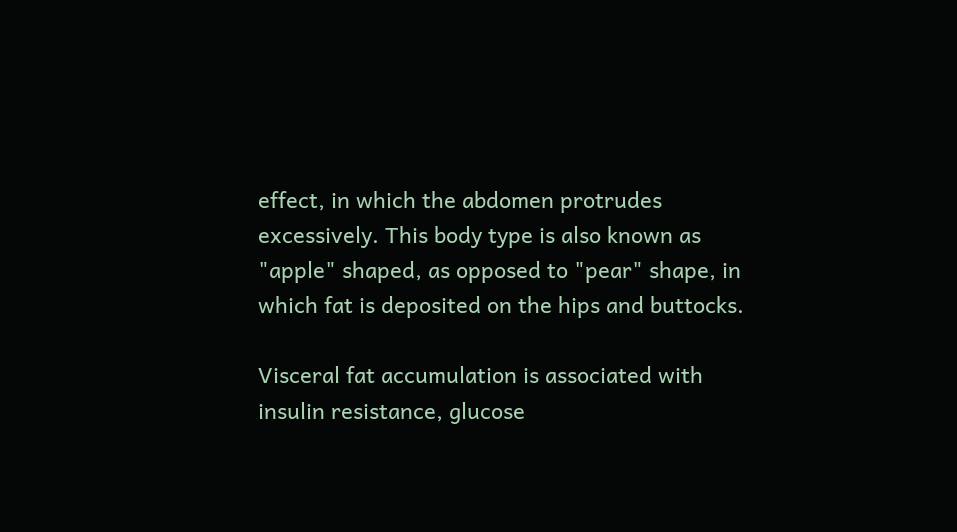effect, in which the abdomen protrudes excessively. This body type is also known as "apple" shaped, as opposed to "pear" shape, in which fat is deposited on the hips and buttocks.

Visceral fat accumulation is associated with insulin resistance, glucose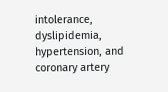intolerance, dyslipidemia, hypertension, and coronary artery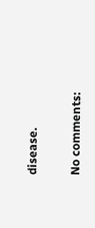disease.

No comments: